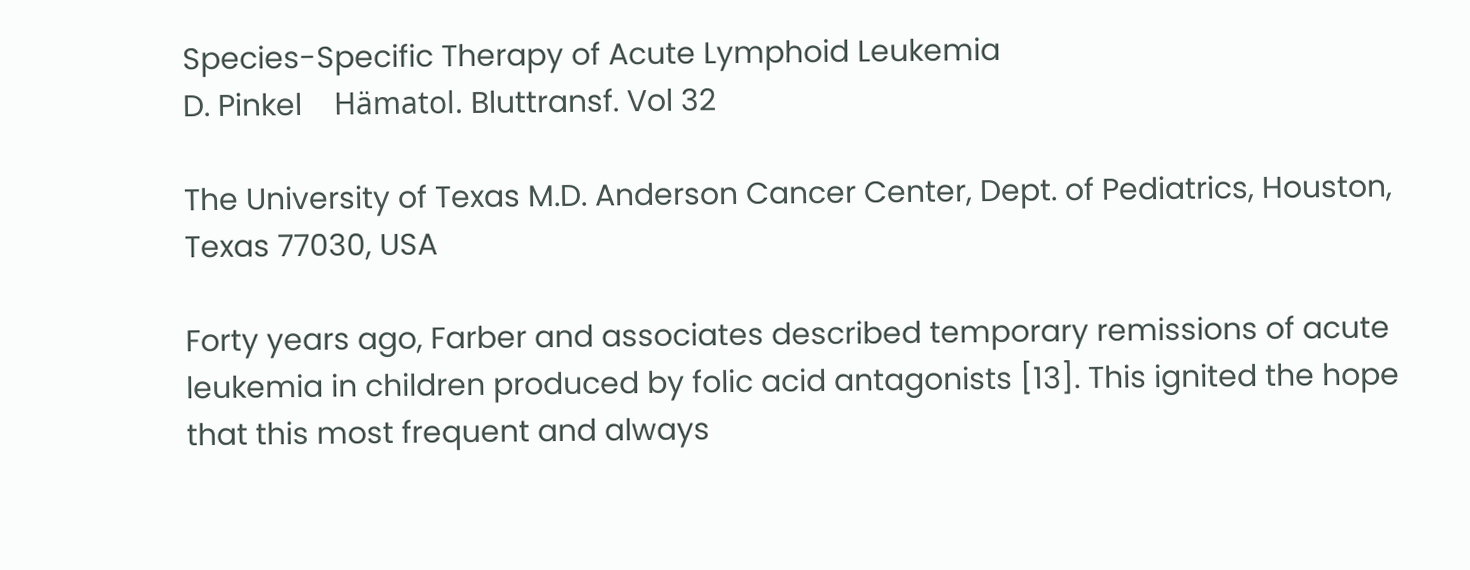Species-Specific Therapy of Acute Lymphoid Leukemia
D. Pinkel    Hämatol. Bluttransf. Vol 32

The University of Texas M.D. Anderson Cancer Center, Dept. of Pediatrics, Houston, Texas 77030, USA

Forty years ago, Farber and associates described temporary remissions of acute leukemia in children produced by folic acid antagonists [13]. This ignited the hope that this most frequent and always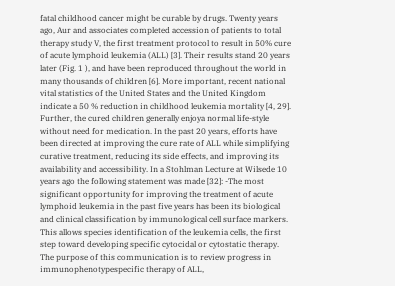fatal childhood cancer might be curable by drugs. Twenty years ago, Aur and associates completed accession of patients to total therapy study V, the first treatment protocol to result in 50% cure of acute lymphoid leukemia (ALL) [3]. Their results stand 20 years later (Fig. 1 ), and have been reproduced throughout the world in many thousands of children [6]. More important, recent national vital statistics of the United States and the United Kingdom indicate a 50 % reduction in childhood leukemia mortality [4, 29]. Further, the cured children generally enjoya normal life-style without need for medication. In the past 20 years, efforts have been directed at improving the cure rate of ALL while simplifying curative treatment, reducing its side effects, and improving its availability and accessibility. In a Stohlman Lecture at Wilsede 10 years ago the following statement was made [32]: -The most significant opportunity for improving the treatment of acute lymphoid leukemia in the past five years has been its biological and clinical classification by immunological cell surface markers. This allows species identification of the leukemia cells, the first step toward developing specific cytocidal or cytostatic therapy. The purpose of this communication is to review progress in immunophenotypespecific therapy of ALL,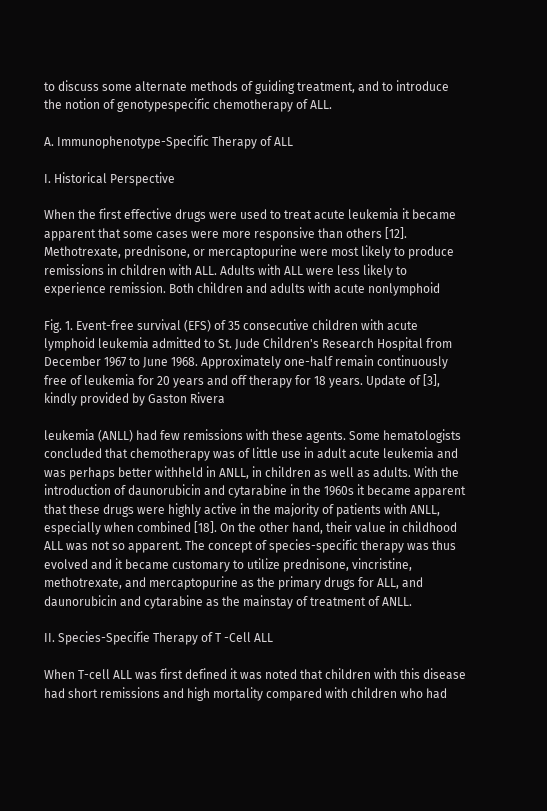to discuss some alternate methods of guiding treatment, and to introduce the notion of genotypespecific chemotherapy of ALL.

A. Immunophenotype-Specific Therapy of ALL

I. Historical Perspective

When the first effective drugs were used to treat acute leukemia it became apparent that some cases were more responsive than others [12]. Methotrexate, prednisone, or mercaptopurine were most likely to produce remissions in children with ALL. Adults with ALL were less likely to experience remission. Both children and adults with acute nonlymphoid

Fig. 1. Event-free survival (EFS) of 35 consecutive children with acute lymphoid leukemia admitted to St. Jude Children's Research Hospital from December 1967 to June 1968. Approximately one-half remain continuously free of leukemia for 20 years and off therapy for 18 years. Update of [3], kindly provided by Gaston Rivera

leukemia (ANLL) had few remissions with these agents. Some hematologists concluded that chemotherapy was of little use in adult acute leukemia and was perhaps better withheld in ANLL, in children as well as adults. With the introduction of daunorubicin and cytarabine in the 1960s it became apparent that these drugs were highly active in the majority of patients with ANLL, especially when combined [18]. On the other hand, their value in childhood ALL was not so apparent. The concept of species-specific therapy was thus evolved and it became customary to utilize prednisone, vincristine, methotrexate, and mercaptopurine as the primary drugs for ALL, and daunorubicin and cytarabine as the mainstay of treatment of ANLL.

II. Species-Specifie Therapy of T -Cell ALL

When T-cell ALL was first defined it was noted that children with this disease had short remissions and high mortality compared with children who had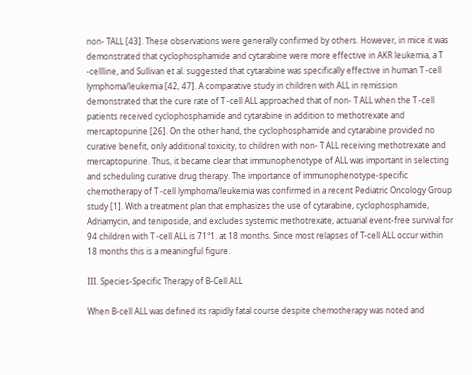non- TALL [43]. These observations were generally confirmed by others. However, in mice it was demonstrated that cyclophosphamide and cytarabine were more effective in AKR leukemia, a T -cellline, and Sullivan et al. suggested that cytarabine was specifically effective in human T -cell lymphoma/leukemia [42, 47]. A comparative study in children with ALL in remission demonstrated that the cure rate of T -cell ALL approached that of non- T ALL when the T -cell patients received cyclophosphamide and cytarabine in addition to methotrexate and mercaptopurine [26]. On the other hand, the cyclophosphamide and cytarabine provided no curative benefit, only additional toxicity, to children with non- T ALL receiving methotrexate and mercaptopurine. Thus, it became clear that immunophenotype of ALL was important in selecting and scheduling curative drug therapy. The importance of immunophenotype-specific chemotherapy of T -cell lymphoma/leukemia was confirmed in a recent Pediatric Oncology Group study [1]. With a treatment plan that emphasizes the use of cytarabine, cyclophosphamide, Adriamycin, and teniposide, and excludes systemic methotrexate, actuarial event-free survival for 94 children with T -cell ALL is 71°1. at 18 months. Since most relapses of T-cell ALL occur within 18 months this is a meaningful figure.

III. Species-Specific Therapy of B-Cell ALL

When B-cell ALL was defined its rapidly fatal course despite chemotherapy was noted and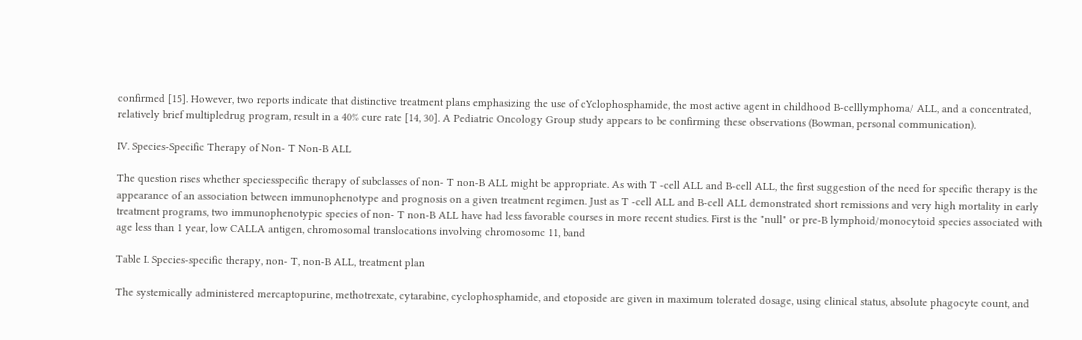confirmed [15]. However, two reports indicate that distinctive treatment plans emphasizing the use of cYclophosphamide, the most active agent in childhood B-celllymphoma/ ALL, and a concentrated, relatively brief multipledrug program, result in a 40% cure rate [14, 30]. A Pediatric Oncology Group study appears to be confirming these observations (Bowman, personal communication).

IV. Species-Specific Therapy of Non- T Non-B ALL

The question rises whether speciesspecific therapy of subclasses of non- T non-B ALL might be appropriate. As with T -cell ALL and B-cell ALL, the first suggestion of the need for specific therapy is the appearance of an association between immunophenotype and prognosis on a given treatment regimen. Just as T -cell ALL and B-cell ALL demonstrated short remissions and very high mortality in early treatment programs, two immunophenotypic species of non- T non-B ALL have had less favorable courses in more recent studies. First is the "null" or pre-B lymphoid/monocytoid species associated with age less than 1 year, low CALLA antigen, chromosomal translocations involving chromosomc 11, band

Table I. Species-specific therapy, non- T, non-B ALL, treatment plan

The systemically administered mercaptopurine, methotrexate, cytarabine, cyclophosphamide, and etoposide are given in maximum tolerated dosage, using clinical status, absolute phagocyte count, and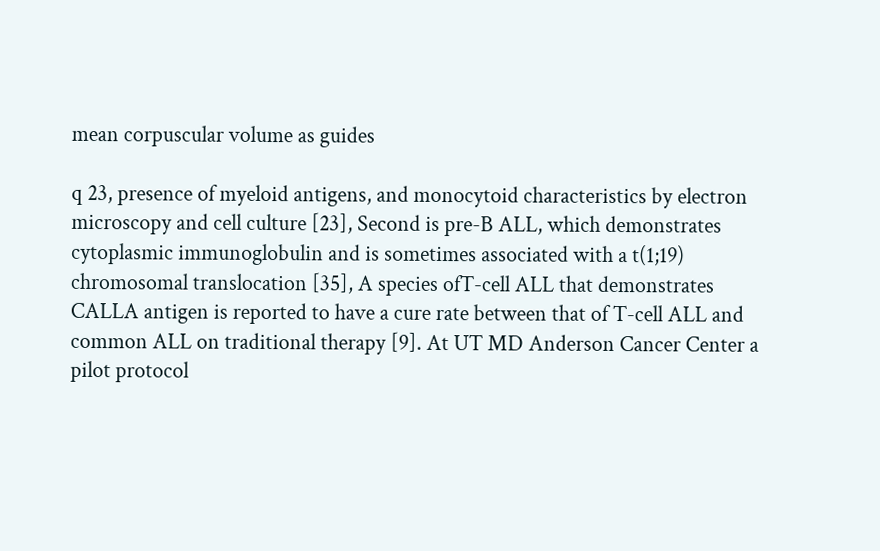mean corpuscular volume as guides

q 23, presence of myeloid antigens, and monocytoid characteristics by electron microscopy and cell culture [23], Second is pre-B ALL, which demonstrates cytoplasmic immunoglobulin and is sometimes associated with a t(1;19) chromosomal translocation [35], A species ofT-cell ALL that demonstrates CALLA antigen is reported to have a cure rate between that of T-cell ALL and common ALL on traditional therapy [9]. At UT MD Anderson Cancer Center a pilot protocol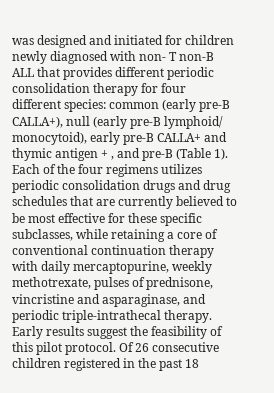was designed and initiated for children newly diagnosed with non- T non-B ALL that provides different periodic consolidation therapy for four different species: common (early pre-B CALLA+), null (early pre-B lymphoid/ monocytoid), early pre-B CALLA+ and thymic antigen + , and pre-B (Table 1). Each of the four regimens utilizes periodic consolidation drugs and drug schedules that are currently believed to be most effective for these specific subclasses, while retaining a core of conventional continuation therapy with daily mercaptopurine, weekly methotrexate, pulses of prednisone, vincristine and asparaginase, and periodic triple-intrathecal therapy. Early results suggest the feasibility of this pilot protocol. Of 26 consecutive children registered in the past 18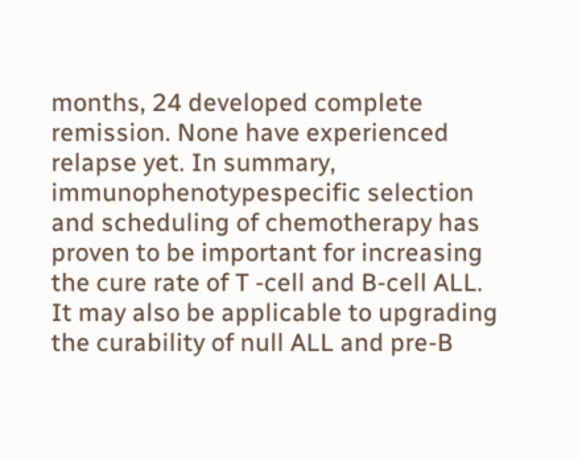months, 24 developed complete remission. None have experienced relapse yet. In summary, immunophenotypespecific selection and scheduling of chemotherapy has proven to be important for increasing the cure rate of T -cell and B-cell ALL. It may also be applicable to upgrading the curability of null ALL and pre-B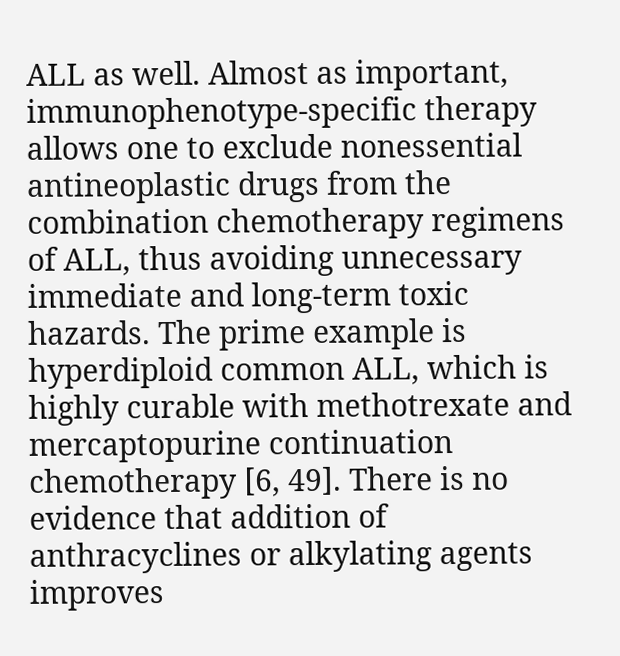ALL as well. Almost as important, immunophenotype-specific therapy allows one to exclude nonessential antineoplastic drugs from the combination chemotherapy regimens of ALL, thus avoiding unnecessary immediate and long-term toxic hazards. The prime example is hyperdiploid common ALL, which is highly curable with methotrexate and mercaptopurine continuation chemotherapy [6, 49]. There is no evidence that addition of anthracyclines or alkylating agents improves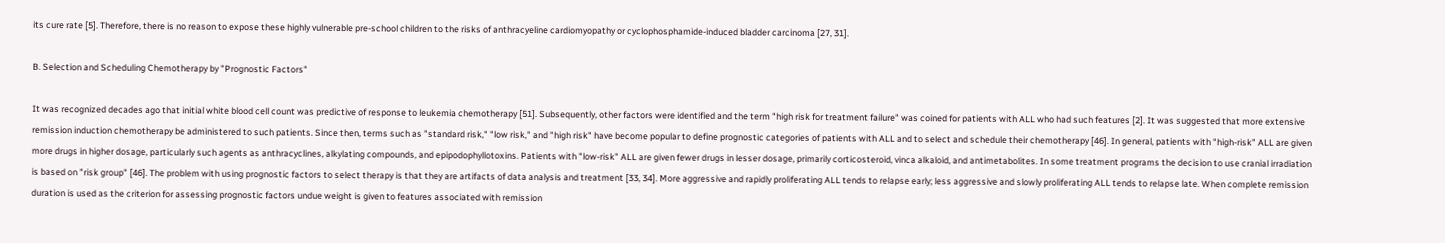its cure rate [5]. Therefore, there is no reason to expose these highly vulnerable pre-school children to the risks of anthracyeline cardiomyopathy or cyclophosphamide-induced bladder carcinoma [27, 31].

B. Selection and Scheduling Chemotherapy by "Prognostic Factors"

It was recognized decades ago that initial white blood cell count was predictive of response to leukemia chemotherapy [51]. Subsequently, other factors were identified and the term "high risk for treatment failure" was coined for patients with ALL who had such features [2]. It was suggested that more extensive remission induction chemotherapy be administered to such patients. Since then, terms such as "standard risk," "low risk," and "high risk" have become popular to define prognostic categories of patients with ALL and to select and schedule their chemotherapy [46]. In general, patients with "high-risk" ALL are given more drugs in higher dosage, particularly such agents as anthracyclines, alkylating compounds, and epipodophyllotoxins. Patients with "low-risk" ALL are given fewer drugs in lesser dosage, primarily corticosteroid, vinca alkaloid, and antimetabolites. In some treatment programs the decision to use cranial irradiation is based on "risk group" [46]. The problem with using prognostic factors to select therapy is that they are artifacts of data analysis and treatment [33, 34]. More aggressive and rapidly proliferating ALL tends to relapse early; less aggressive and slowly proliferating ALL tends to relapse late. When complete remission duration is used as the criterion for assessing prognostic factors undue weight is given to features associated with remission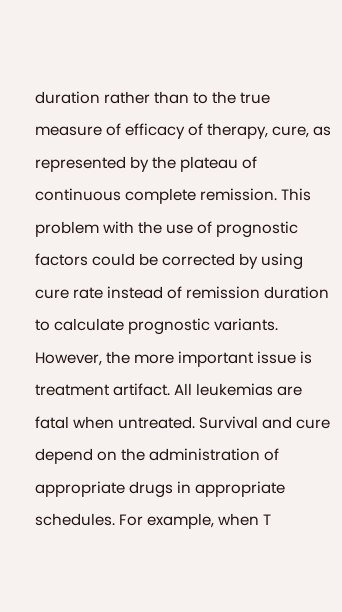duration rather than to the true measure of efficacy of therapy, cure, as represented by the plateau of continuous complete remission. This problem with the use of prognostic factors could be corrected by using cure rate instead of remission duration to calculate prognostic variants. However, the more important issue is treatment artifact. All leukemias are fatal when untreated. Survival and cure depend on the administration of appropriate drugs in appropriate schedules. For example, when T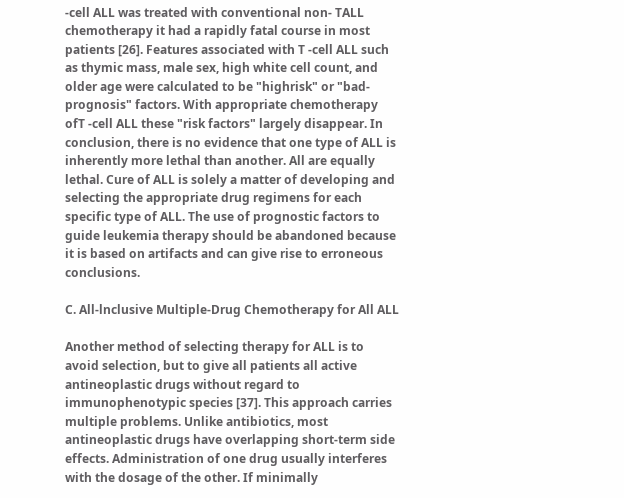-cell ALL was treated with conventional non- TALL chemotherapy it had a rapidly fatal course in most patients [26]. Features associated with T -cell ALL such as thymic mass, male sex, high white cell count, and older age were calculated to be "highrisk" or "bad-prognosis" factors. With appropriate chemotherapy ofT -cell ALL these "risk factors" largely disappear. In conclusion, there is no evidence that one type of ALL is inherently more lethal than another. All are equally lethal. Cure of ALL is solely a matter of developing and selecting the appropriate drug regimens for each specific type of ALL. The use of prognostic factors to guide leukemia therapy should be abandoned because it is based on artifacts and can give rise to erroneous conclusions.

C. All-lnclusive Multiple-Drug Chemotherapy for All ALL

Another method of selecting therapy for ALL is to avoid selection, but to give all patients all active antineoplastic drugs without regard to immunophenotypic species [37]. This approach carries multiple problems. Unlike antibiotics, most antineoplastic drugs have overlapping short-term side effects. Administration of one drug usually interferes with the dosage of the other. If minimally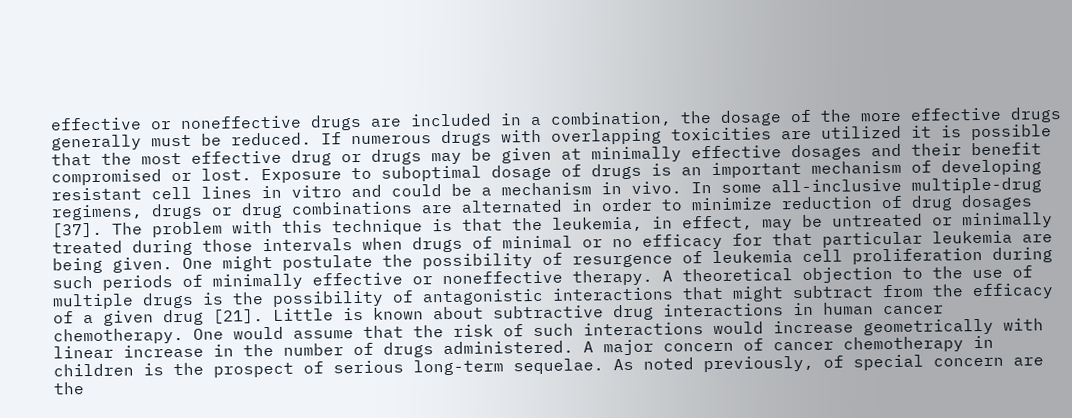effective or noneffective drugs are included in a combination, the dosage of the more effective drugs generally must be reduced. If numerous drugs with overlapping toxicities are utilized it is possible that the most effective drug or drugs may be given at minimally effective dosages and their benefit compromised or lost. Exposure to suboptimal dosage of drugs is an important mechanism of developing resistant cell lines in vitro and could be a mechanism in vivo. In some all-inclusive multiple-drug regimens, drugs or drug combinations are alternated in order to minimize reduction of drug dosages [37]. The problem with this technique is that the leukemia, in effect, may be untreated or minimally treated during those intervals when drugs of minimal or no efficacy for that particular leukemia are being given. One might postulate the possibility of resurgence of leukemia cell proliferation during such periods of minimally effective or noneffective therapy. A theoretical objection to the use of multiple drugs is the possibility of antagonistic interactions that might subtract from the efficacy of a given drug [21]. Little is known about subtractive drug interactions in human cancer chemotherapy. One would assume that the risk of such interactions would increase geometrically with linear increase in the number of drugs administered. A major concern of cancer chemotherapy in children is the prospect of serious long-term sequelae. As noted previously, of special concern are the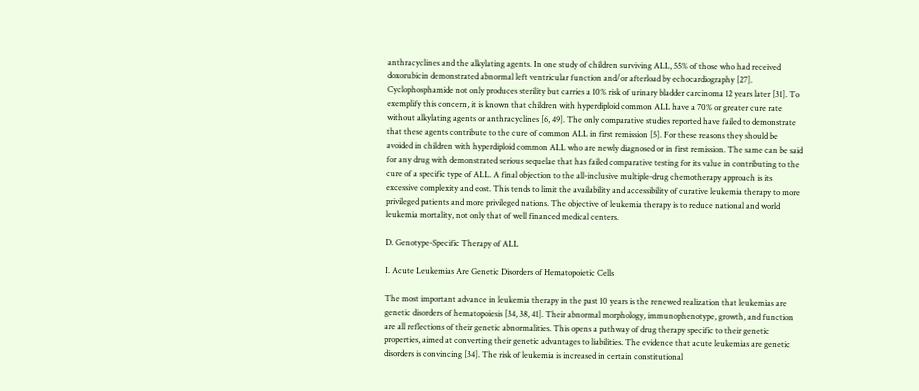anthracyclines and the alkylating agents. In one study of children surviving ALL, 55% of those who had received doxorubicin demonstrated abnormal left ventricular function and/or afterload by echocardiography [27]. Cyclophosphamide not only produces sterility but carries a 10% risk of urinary bladder carcinoma 12 years later [31]. To exemplify this concern, it is known that children with hyperdiploid common ALL have a 70% or greater cure rate without alkylating agents or anthracyclines [6, 49]. The only comparative studies reported have failed to demonstrate that these agents contribute to the cure of common ALL in first remission [5]. For these reasons they should be avoided in children with hyperdiploid common ALL who are newly diagnosed or in first remission. The same can be said for any drug with demonstrated serious sequelae that has failed comparative testing for its value in contributing to the cure of a specific type of ALL. A final objection to the all-inclusive multiple-drug chemotherapy approach is its excessive complexity and eost. This tends to limit the availability and accessibility of curative leukemia therapy to more privileged patients and more privileged nations. The objective of leukemia therapy is to reduce national and world leukemia mortality, not only that of well financed medical centers.

D. Genotype-Specific Therapy of ALL

I. Acute Leukemias Are Genetic Disorders of Hematopoietic Cells

The most important advance in leukemia therapy in the past 10 years is the renewed realization that leukemias are genetic disorders of hematopoiesis [34, 38, 41]. Their abnormal morphology, immunophenotype, growth, and function are all reflections of their genetic abnormalities. This opens a pathway of drug therapy specific to their genetic properties, aimed at converting their genetic advantages to liabilities. The evidence that acute leukemias are genetic disorders is convincing [34]. The risk of leukemia is increased in certain constitutional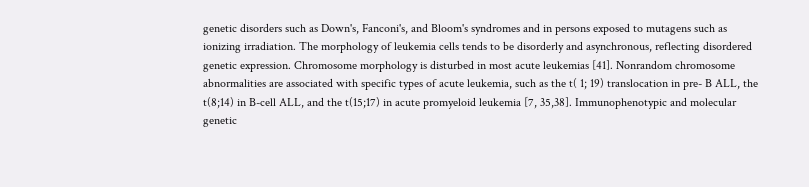genetic disorders such as Down's, Fanconi's, and Bloom's syndromes and in persons exposed to mutagens such as ionizing irradiation. The morphology of leukemia cells tends to be disorderly and asynchronous, reflecting disordered genetic expression. Chromosome morphology is disturbed in most acute leukemias [41]. Nonrandom chromosome abnormalities are associated with specific types of acute leukemia, such as the t( 1; 19) translocation in pre- B ALL, the t(8;14) in B-cell ALL, and the t(15;17) in acute promyeloid leukemia [7, 35,38]. Immunophenotypic and molecular genetic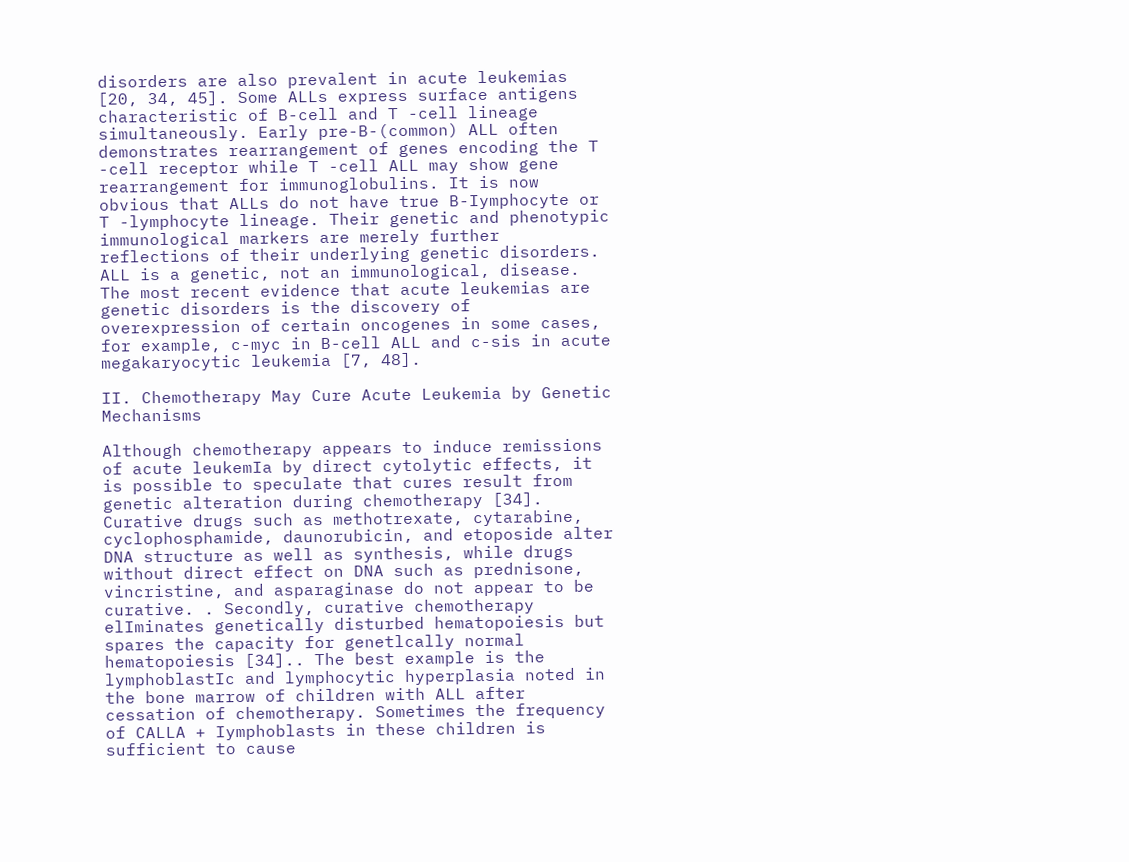disorders are also prevalent in acute leukemias [20, 34, 45]. Some ALLs express surface antigens characteristic of B-cell and T -cell lineage simultaneously. Early pre-B-(common) ALL often demonstrates rearrangement of genes encoding the T -cell receptor while T -cell ALL may show gene rearrangement for immunoglobulins. It is now obvious that ALLs do not have true B-Iymphocyte or T -lymphocyte lineage. Their genetic and phenotypic immunological markers are merely further reflections of their underlying genetic disorders. ALL is a genetic, not an immunological, disease. The most recent evidence that acute leukemias are genetic disorders is the discovery of overexpression of certain oncogenes in some cases, for example, c-myc in B-cell ALL and c-sis in acute megakaryocytic leukemia [7, 48].

II. Chemotherapy May Cure Acute Leukemia by Genetic Mechanisms

Although chemotherapy appears to induce remissions of acute leukemIa by direct cytolytic effects, it is possible to speculate that cures result from genetic alteration during chemotherapy [34]. Curative drugs such as methotrexate, cytarabine, cyclophosphamide, daunorubicin, and etoposide alter DNA structure as well as synthesis, while drugs without direct effect on DNA such as prednisone, vincristine, and asparaginase do not appear to be curative. . Secondly, curative chemotherapy elIminates genetically disturbed hematopoiesis but spares the capacity for genetlcally normal hematopoiesis [34].. The best example is the lymphoblastIc and lymphocytic hyperplasia noted in the bone marrow of children with ALL after cessation of chemotherapy. Sometimes the frequency of CALLA + Iymphoblasts in these children is sufficient to cause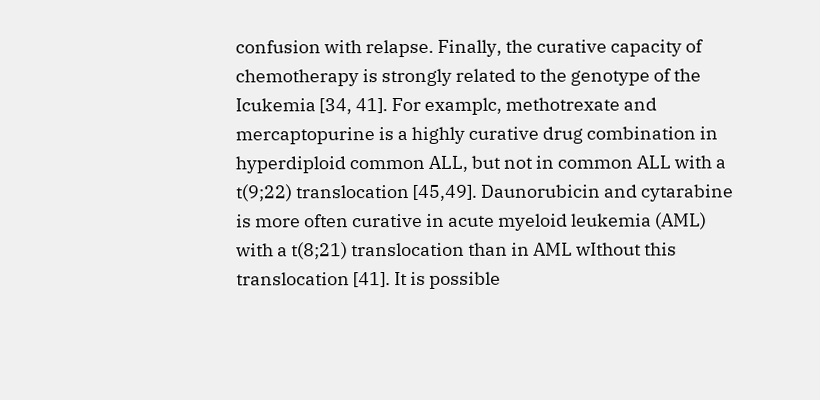confusion with relapse. Finally, the curative capacity of chemotherapy is strongly related to the genotype of the Icukemia [34, 41]. For examplc, methotrexate and mercaptopurine is a highly curative drug combination in hyperdiploid common ALL, but not in common ALL with a t(9;22) translocation [45,49]. Daunorubicin and cytarabine is more often curative in acute myeloid leukemia (AML) with a t(8;21) translocation than in AML wIthout this translocation [41]. It is possible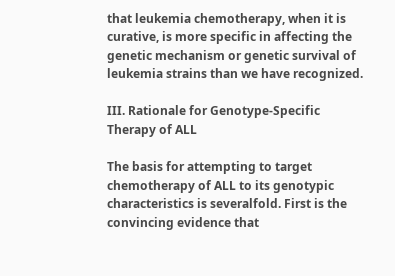that leukemia chemotherapy, when it is curative, is more specific in affecting the genetic mechanism or genetic survival of leukemia strains than we have recognized.

III. Rationale for Genotype-Specific Therapy of ALL

The basis for attempting to target chemotherapy of ALL to its genotypic characteristics is severalfold. First is the convincing evidence that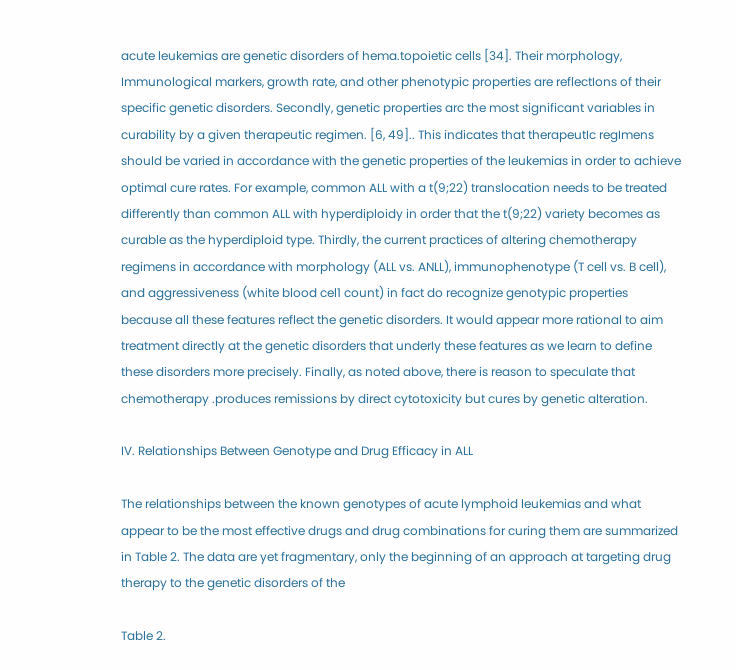acute leukemias are genetic disorders of hema.topoietic cells [34]. Their morphology, Immunological markers, growth rate, and other phenotypic properties are reflectIons of their specific genetic disorders. Secondly, genetic properties arc the most significant variables in curability by a given therapeutic regimen. [6, 49].. This indicates that therapeutIc regImens should be varied in accordance with the genetic properties of the leukemias in order to achieve optimal cure rates. For example, common ALL with a t(9;22) translocation needs to be treated differently than common ALL with hyperdiploidy in order that the t(9;22) variety becomes as curable as the hyperdiploid type. Thirdly, the current practices of altering chemotherapy regimens in accordance with morphology (ALL vs. ANLL), immunophenotype (T cell vs. B cell), and aggressiveness (white blood cel1 count) in fact do recognize genotypic properties because all these features reflect the genetic disorders. It would appear more rational to aim treatment directly at the genetic disorders that underIy these features as we learn to define these disorders more precisely. Finally, as noted above, there is reason to speculate that chemotherapy .produces remissions by direct cytotoxicity but cures by genetic alteration.

IV. Relationships Between Genotype and Drug Efficacy in ALL

The relationships between the known genotypes of acute lymphoid leukemias and what appear to be the most effective drugs and drug combinations for curing them are summarized in Table 2. The data are yet fragmentary, only the beginning of an approach at targeting drug therapy to the genetic disorders of the

Table 2.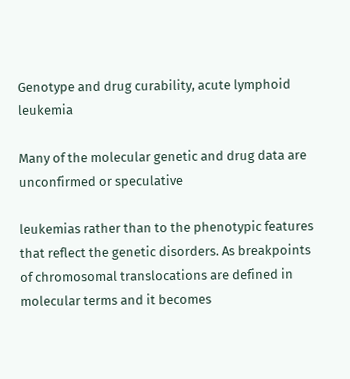Genotype and drug curability, acute lymphoid leukemia

Many of the molecular genetic and drug data are unconfirmed or speculative

leukemias rather than to the phenotypic features that reflect the genetic disorders. As breakpoints of chromosomal translocations are defined in molecular terms and it becomes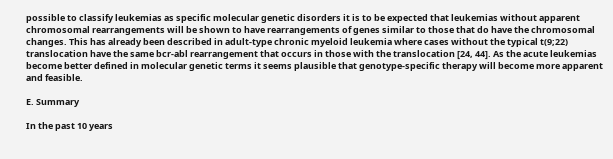possible to classify leukemias as specific molecular genetic disorders it is to be expected that leukemias without apparent chromosomal rearrangements will be shown to have rearrangements of genes similar to those that do have the chromosomal changes. This has already been described in adult-type chronic myeloid leukemia where cases without the typical t(9;22) translocation have the same bcr-abl rearrangement that occurs in those with the translocation [24, 44]. As the acute leukemias become better defined in molecular genetic terms it seems plausible that genotype-specific therapy will become more apparent and feasible.

E. Summary

In the past 10 years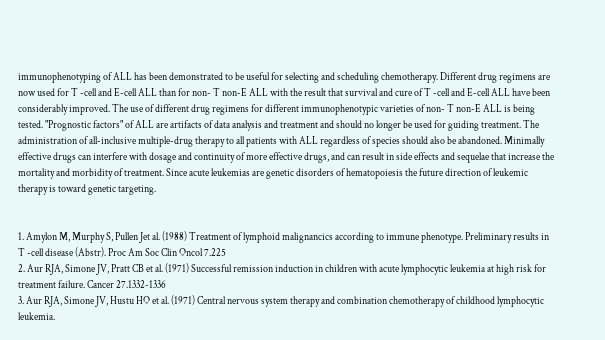immunophenotyping of ALL has been demonstrated to be useful for selecting and scheduling chemotherapy. Different drug regimens are now used for T -cell and E-cell ALL than for non- T non-E ALL with the result that survival and cure of T -cell and E-cell ALL have been considerably improved. The use of different drug regimens for different immunophenotypic varieties of non- T non-E ALL is being tested. "Prognostic factors" of ALL are artifacts of data analysis and treatment and should no longer be used for guiding treatment. The administration of all-inclusive multiple-drug therapy to all patients with ALL regardless of species should also be abandoned. Minimally effective drugs can interfere with dosage and continuity of more effective drugs, and can result in side effects and sequelae that increase the mortality and morbidity of treatment. Since acute leukemias are genetic disorders of hematopoiesis the future direction of leukemic therapy is toward genetic targeting.


1. Amylon M, Murphy S, Pullen Jet al. (1988) Treatment of lymphoid malignancics according to immune phenotype. Preliminary results in T -cell disease (Abstr). Proc Am Soc Clin Oncol 7.225
2. Aur RJA, Simone JV, Pratt CB et al. (1971) Successful remission induction in children with acute lymphocytic leukemia at high risk for treatment failure. Cancer 27.1332-1336
3. Aur RJA, Simone JV, Hustu HO et al. (1971) Central nervous system therapy and combination chemotherapy of childhood lymphocytic leukemia.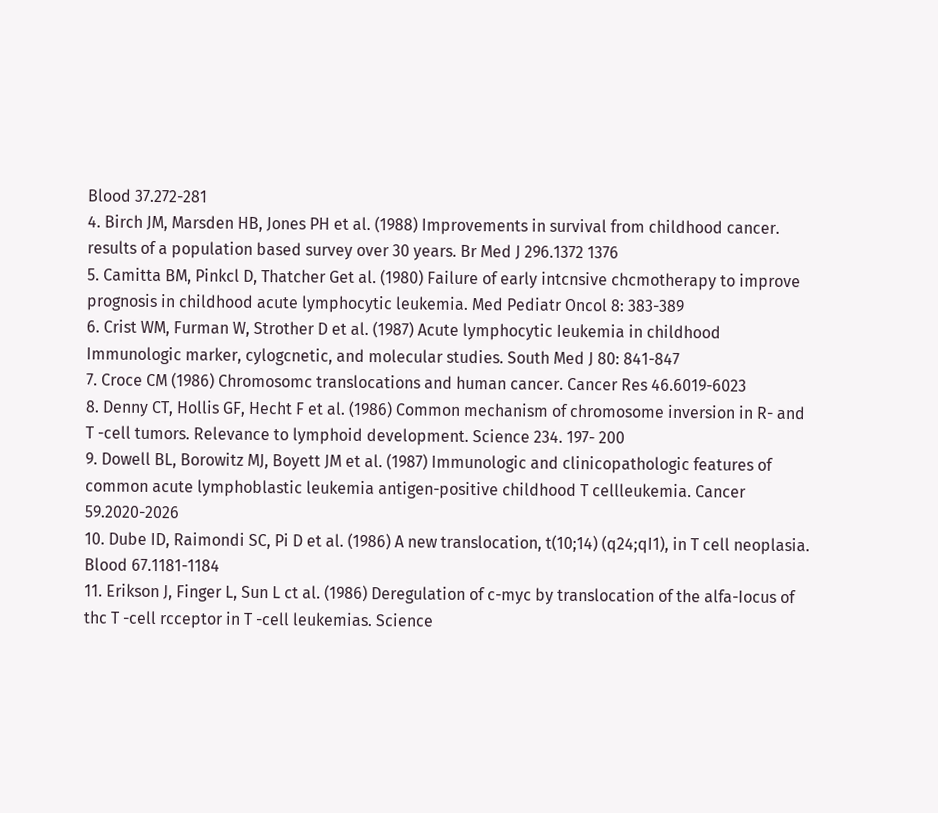Blood 37.272-281
4. Birch JM, Marsden HB, Jones PH et al. (1988) Improvements in survival from childhood cancer. results of a population based survey over 30 years. Br Med J 296.1372 1376
5. Camitta BM, Pinkcl D, Thatcher Get al. (1980) Failure of early intcnsive chcmotherapy to improve prognosis in childhood acute lymphocytic leukemia. Med Pediatr Oncol 8: 383-389
6. Crist WM, Furman W, Strother D et al. (1987) Acute lymphocytic Ieukemia in childhood Immunologic marker, cylogcnetic, and molecular studies. South Med J 80: 841-847
7. Croce CM (1986) Chromosomc translocations and human cancer. Cancer Res 46.6019-6023
8. Denny CT, Hollis GF, Hecht F et al. (1986) Common mechanism of chromosome inversion in R- and T -cell tumors. Relevance to lymphoid development. Science 234. 197- 200
9. Dowell BL, Borowitz MJ, Boyett JM et al. (1987) Immunologic and clinicopathologic features of common acute lymphoblastic leukemia antigen-positive childhood T cellleukemia. Cancer 59.2020-2026
10. Dube ID, Raimondi SC, Pi D et al. (1986) A new translocation, t(10;14) (q24;qI1), in T cell neoplasia. Blood 67.1181-1184
11. Erikson J, Finger L, Sun L ct al. (1986) Deregulation of c-myc by translocation of the alfa-Iocus of thc T -cell rcceptor in T -cell leukemias. Science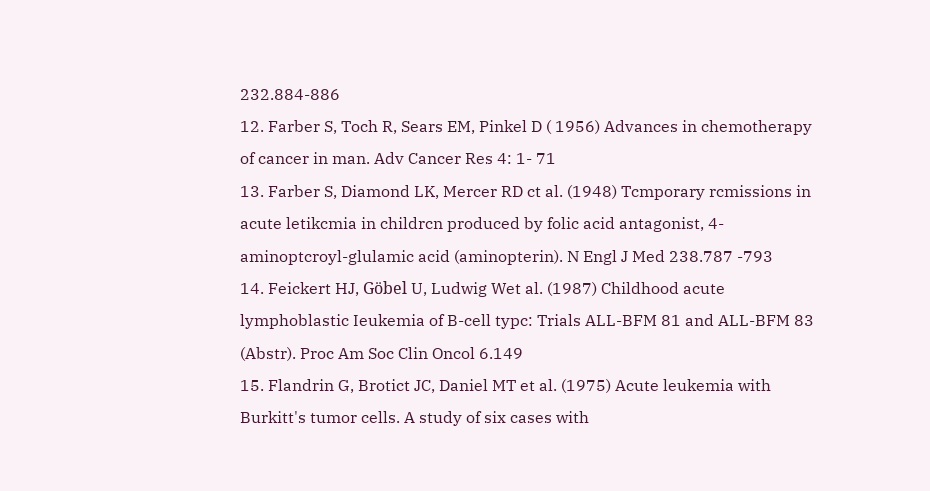232.884-886
12. Farber S, Toch R, Sears EM, Pinkel D ( 1956) Advances in chemotherapy of cancer in man. Adv Cancer Res 4: 1- 71
13. Farber S, Diamond LK, Mercer RD ct al. (1948) Tcmporary rcmissions in acute letikcmia in childrcn produced by folic acid antagonist, 4-aminoptcroyl-glulamic acid (aminopterin). N Engl J Med 238.787 -793
14. Feickert HJ, Göbel U, Ludwig Wet al. (1987) Childhood acute lymphoblastic Ieukemia of B-cell typc: Trials ALL-BFM 81 and ALL-BFM 83 (Abstr). Proc Am Soc Clin Oncol 6.149
15. Flandrin G, Brotict JC, Daniel MT et al. (1975) Acute leukemia with Burkitt's tumor cells. A study of six cases with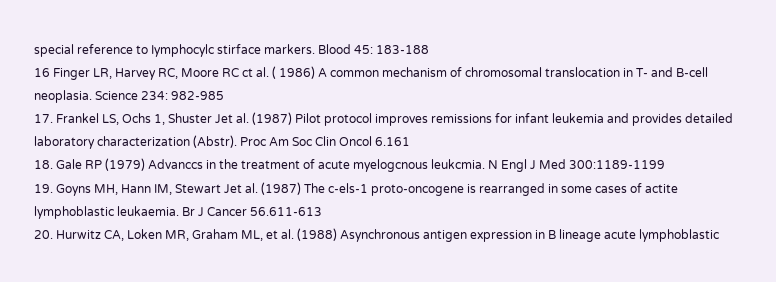special reference to Iymphocylc stirface markers. Blood 45: 183-188
16 Finger LR, Harvey RC, Moore RC ct al. ( 1986) A common mechanism of chromosomal translocation in T- and B-cell neoplasia. Science 234: 982-985
17. Frankel LS, Ochs 1, Shuster Jet al. (1987) Pilot protocol improves remissions for infant leukemia and provides detailed laboratory characterization (Abstr). Proc Am Soc Clin Oncol 6.161
18. Gale RP (1979) Advanccs in the treatment of acute myelogcnous leukcmia. N Engl J Med 300:1189-1199
19. Goyns MH, Hann IM, Stewart Jet al. (1987) The c-els-1 proto-oncogene is rearranged in some cases of actite lymphoblastic leukaemia. Br J Cancer 56.611-613
20. Hurwitz CA, Loken MR, Graham ML, et al. (1988) Asynchronous antigen expression in B lineage acute lymphoblastic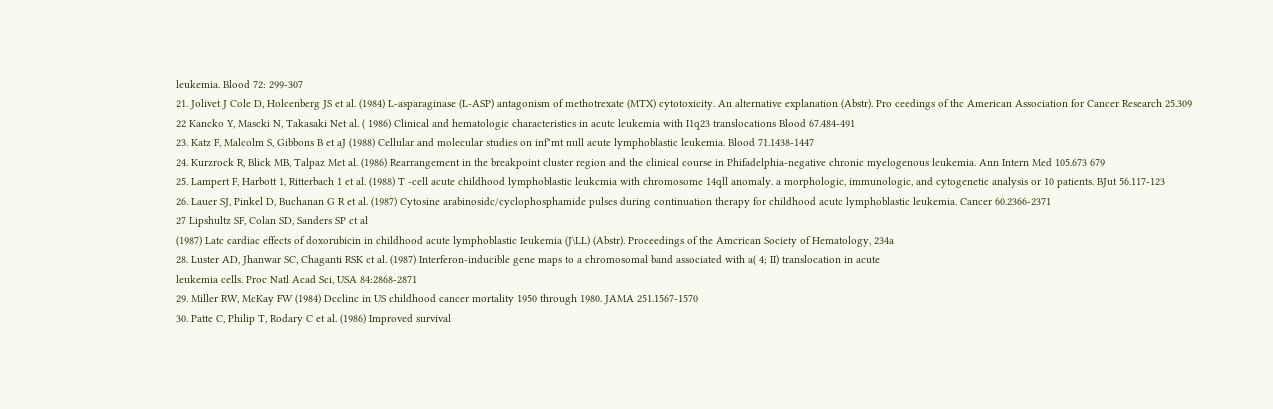leukemia. Blood 72: 299-307
21. Jolivet J Cole D, Holcenberg JS et al. (1984) L-asparaginase (L-ASP) antagonism of methotrexate (MTX) cytotoxicity. An alternative explanation (Abstr). Pro ceedings of thc American Association for Cancer Research 25.309
22 Kancko Y, Mascki N, Takasaki Net al. ( 1986) Clinical and hematologic characteristics in acutc leukemia with I1q23 translocations Blood 67.484-491
23. Katz F, Malcolm S, Gibbons B et aJ (1988) Cellular and molecular studies on inf"mt null acute lymphoblastic leukemia. Blood 71.1438-1447
24. Kurzrock R, Blick MB, Talpaz Met al. (1986) Rearrangement in the breakpoint cluster region and the clinical course in Phifadelphia-negative chronic myelogenous leukemia. Ann Intern Med 105.673 679
25. Lampert F, Harbott 1, Ritterbach 1 et al. (1988) T -cell acute childhood lymphoblastic leukcmia with chromosome 14qll anomaly. a morphologic, immunologic, and cytogenetic analysis or 10 patients. BJut 56.117-123
26. Lauer SJ, Pinkel D, Buchanan G R et al. (1987) Cytosine arabinosidc/cyclophosphamide pulses during continuation therapy for childhood acutc lymphoblastic leukemia. Cancer 60.2366-2371
27 Lipshultz SF, Colan SD, Sanders SP ct al
(1987) Latc cardiac effects of doxorubicin in childhood acute lymphoblastic Ieukemia (J\LL) (Abstr). Proceedings of the Amcrican Society of Hematology, 234a
28. Luster AD, Jhanwar SC, Chaganti RSK ct al. (1987) Interferon-inducible gene maps to a chromosomal band associated with a( 4; II) translocation in acute
leukemia cells. Proc Natl Acad Sci, USA 84:2868-2871
29. Miller RW, McKay FW (1984) Dcclinc in US childhood cancer mortality 1950 through 1980. JAMA 251.1567-1570
30. Patte C, Philip T, Rodary C et al. (1986) Improved survival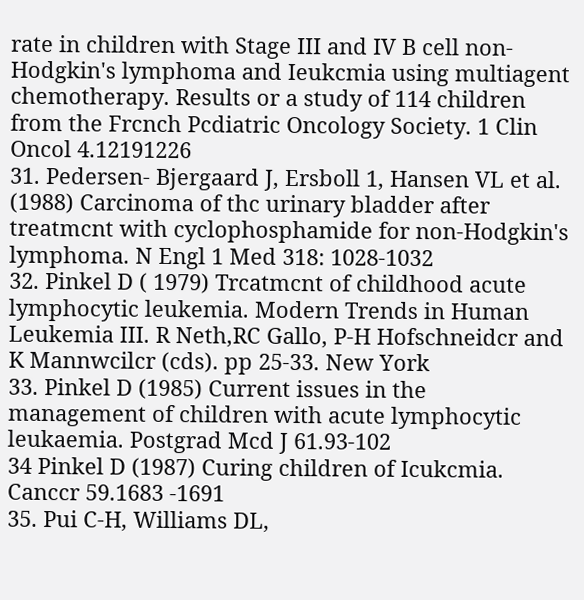rate in children with Stage III and IV B cell non-Hodgkin's lymphoma and Ieukcmia using multiagent chemotherapy. Results or a study of 114 children from the Frcnch Pcdiatric Oncology Society. 1 Clin Oncol 4.12191226
31. Pedersen- Bjergaard J, Ersboll 1, Hansen VL et al. (1988) Carcinoma of thc urinary bladder after treatmcnt with cyclophosphamide for non-Hodgkin's lymphoma. N Engl 1 Med 318: 1028-1032
32. Pinkel D ( 1979) Trcatmcnt of childhood acute lymphocytic leukemia. Modern Trends in Human Leukemia III. R Neth,RC Gallo, P-H Hofschneidcr and K Mannwcilcr (cds). pp 25-33. New York
33. Pinkel D (1985) Current issues in the management of children with acute lymphocytic leukaemia. Postgrad Mcd J 61.93-102
34 Pinkel D (1987) Curing children of Icukcmia. Canccr 59.1683 -1691
35. Pui C-H, Williams DL,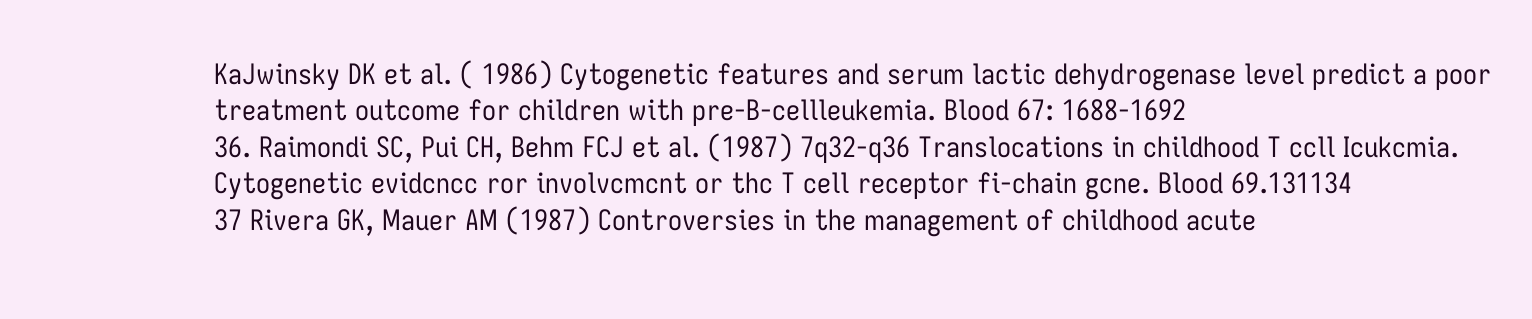KaJwinsky DK et al. ( 1986) Cytogenetic features and serum lactic dehydrogenase level predict a poor treatment outcome for children with pre-B-cellleukemia. Blood 67: 1688-1692
36. Raimondi SC, Pui CH, Behm FCJ et al. (1987) 7q32-q36 Translocations in childhood T ccll Icukcmia. Cytogenetic evidcncc ror involvcmcnt or thc T cell receptor fi-chain gcne. Blood 69.131134
37 Rivera GK, Mauer AM (1987) Controversies in the management of childhood acute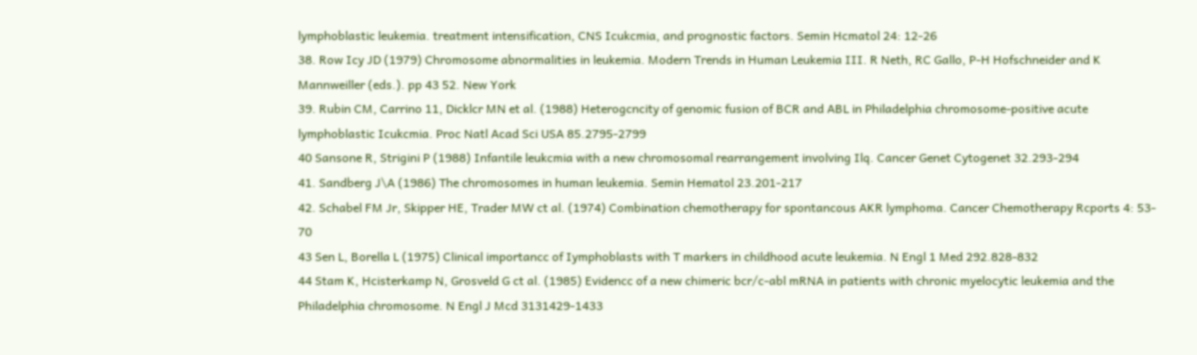lymphoblastic leukemia. treatment intensification, CNS Icukcmia, and prognostic factors. Semin Hcmatol 24: 12-26
38. Row Icy JD (1979) Chromosome abnormalities in leukemia. Modern Trends in Human Leukemia III. R Neth, RC Gallo, P-H Hofschneider and K Mannweiller (eds.). pp 43 52. New York
39. Rubin CM, Carrino 11, Dicklcr MN et al. (1988) Heterogcncity of genomic fusion of BCR and ABL in Philadelphia chromosome-positive acute lymphoblastic Icukcmia. Proc Natl Acad Sci USA 85.2795-2799
40 Sansone R, Strigini P (1988) Infantile leukcmia with a new chromosomal rearrangement involving Ilq. Cancer Genet Cytogenet 32.293-294
41. Sandberg J\A (1986) The chromosomes in human leukemia. Semin Hematol 23.201-217
42. Schabel FM Jr, Skipper HE, Trader MW ct al. (1974) Combination chemotherapy for spontancous AKR lymphoma. Cancer Chemotherapy Rcports 4: 53- 70
43 Sen L, Borella L (1975) Clinical importancc of Iymphoblasts with T markers in childhood acute leukemia. N Engl 1 Med 292.828-832
44 Stam K, Hcisterkamp N, Grosveld G ct al. (1985) Evidencc of a new chimeric bcr/c-abl mRNA in patients with chronic myelocytic leukemia and the Philadelphia chromosome. N Engl J Mcd 3131429-1433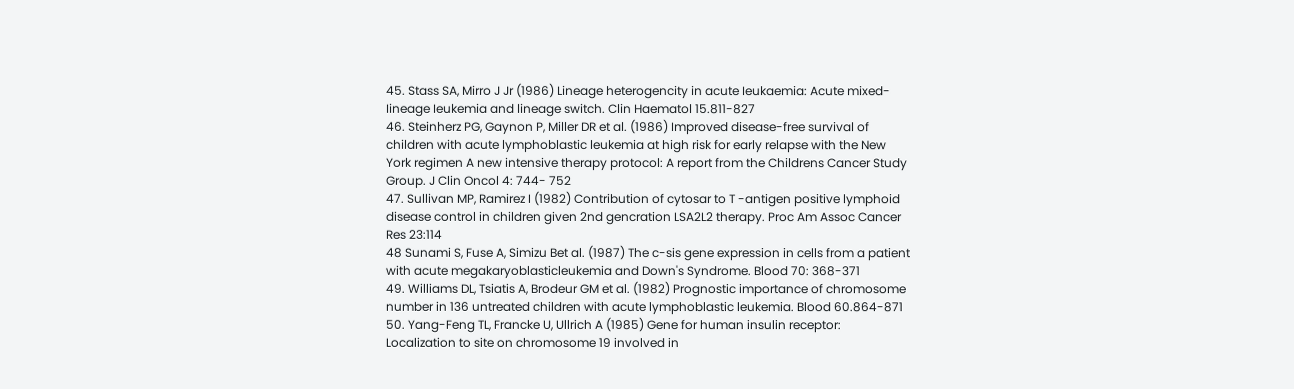45. Stass SA, Mirro J Jr (1986) Lineage heterogencity in acute Ieukaemia: Acute mixed-Iineage Ieukemia and lineage switch. Clin Haematol 15.811-827
46. Steinherz PG, Gaynon P, Miller DR et al. (1986) Improved disease-free survival of children with acute lymphoblastic leukemia at high risk for early relapse with the New York regimen A new intensive therapy protocol: A report from the Childrens Cancer Study Group. J Clin Oncol 4: 744- 752
47. Sullivan MP, Ramirez I (1982) Contribution of cytosar to T -antigen positive lymphoid disease control in children given 2nd gencration LSA2L2 therapy. Proc Am Assoc Cancer Res 23:114
48 Sunami S, Fuse A, Simizu Bet al. (1987) The c-sis gene expression in cells from a patient with acute megakaryoblasticleukemia and Down's Syndrome. Blood 70: 368-371
49. Williams DL, Tsiatis A, Brodeur GM et al. (1982) Prognostic importance of chromosome number in 136 untreated children with acute lymphoblastic leukemia. Blood 60.864-871
50. Yang-Feng TL, Francke U, Ullrich A (1985) Gene for human insulin receptor: Localization to site on chromosome 19 involved in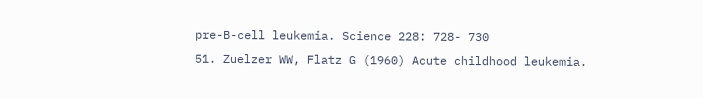pre-B-cell leukemia. Science 228: 728- 730
51. Zuelzer WW, Flatz G (1960) Acute childhood leukemia.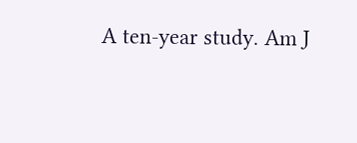A ten-year study. Am J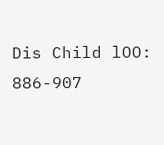Dis Child lOO: 886-907